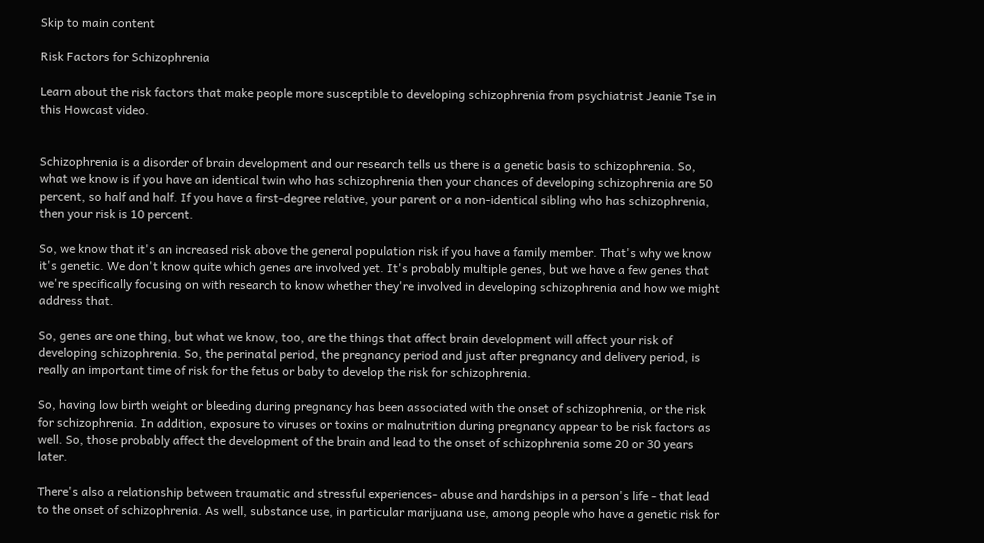Skip to main content

Risk Factors for Schizophrenia

Learn about the risk factors that make people more susceptible to developing schizophrenia from psychiatrist Jeanie Tse in this Howcast video.


Schizophrenia is a disorder of brain development and our research tells us there is a genetic basis to schizophrenia. So, what we know is if you have an identical twin who has schizophrenia then your chances of developing schizophrenia are 50 percent, so half and half. If you have a first-degree relative, your parent or a non-identical sibling who has schizophrenia, then your risk is 10 percent.

So, we know that it's an increased risk above the general population risk if you have a family member. That's why we know it's genetic. We don't know quite which genes are involved yet. It's probably multiple genes, but we have a few genes that we're specifically focusing on with research to know whether they're involved in developing schizophrenia and how we might address that.

So, genes are one thing, but what we know, too, are the things that affect brain development will affect your risk of developing schizophrenia. So, the perinatal period, the pregnancy period and just after pregnancy and delivery period, is really an important time of risk for the fetus or baby to develop the risk for schizophrenia.

So, having low birth weight or bleeding during pregnancy has been associated with the onset of schizophrenia, or the risk for schizophrenia. In addition, exposure to viruses or toxins or malnutrition during pregnancy appear to be risk factors as well. So, those probably affect the development of the brain and lead to the onset of schizophrenia some 20 or 30 years later.

There's also a relationship between traumatic and stressful experiences- abuse and hardships in a person's life - that lead to the onset of schizophrenia. As well, substance use, in particular marijuana use, among people who have a genetic risk for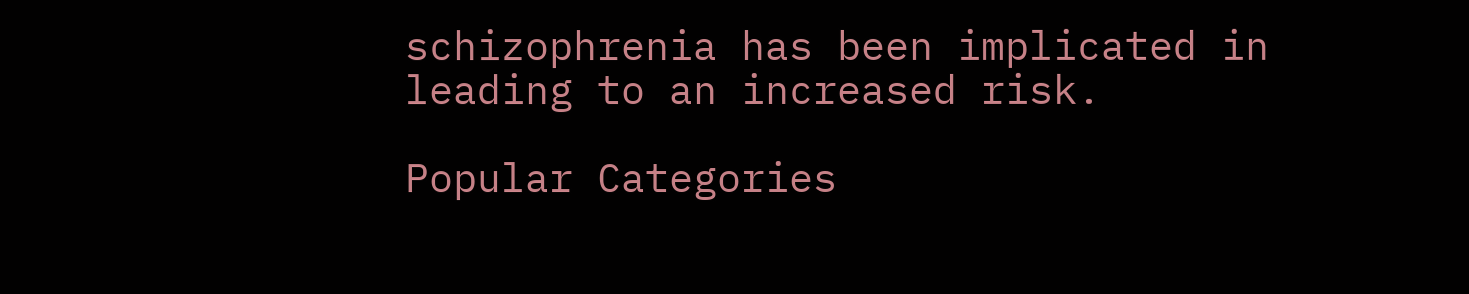schizophrenia has been implicated in leading to an increased risk.

Popular Categories